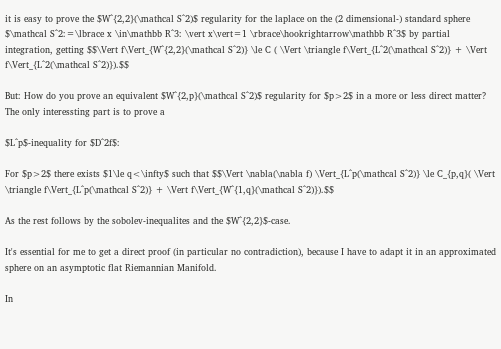it is easy to prove the $W^{2,2}(\mathcal S^2)$ regularity for the laplace on the (2 dimensional-) standard sphere $\mathcal S^2:=\lbrace x \in\mathbb R^3: \vert x\vert=1 \rbrace\hookrightarrow\mathbb R^3$ by partial integration, getting $$\Vert f\Vert_{W^{2,2}(\mathcal S^2)} \le C ( \Vert \triangle f\Vert_{L^2(\mathcal S^2)} + \Vert f\Vert_{L^2(\mathcal S^2)}).$$

But: How do you prove an equivalent $W^{2,p}(\mathcal S^2)$ regularity for $p>2$ in a more or less direct matter? The only interessting part is to prove a

$L^p$-inequality for $D^2f$:

For $p>2$ there exists $1\le q<\infty$ such that $$\Vert \nabla(\nabla f) \Vert_{L^p(\mathcal S^2)} \le C_{p,q}( \Vert \triangle f\Vert_{L^p(\mathcal S^2)} + \Vert f\Vert_{W^{1,q}(\mathcal S^2)}).$$

As the rest follows by the sobolev-inequalites and the $W^{2,2}$-case.

It's essential for me to get a direct proof (in particular no contradiction), because I have to adapt it in an approximated sphere on an asymptotic flat Riemannian Manifold.

In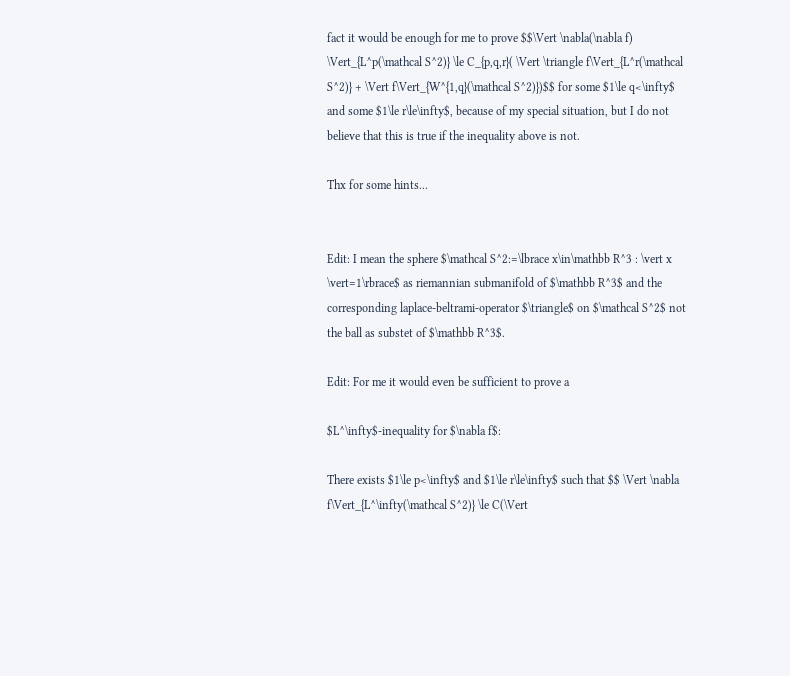fact it would be enough for me to prove $$\Vert \nabla(\nabla f) \Vert_{L^p(\mathcal S^2)} \le C_{p,q,r}( \Vert \triangle f\Vert_{L^r(\mathcal S^2)} + \Vert f\Vert_{W^{1,q}(\mathcal S^2)})$$ for some $1\le q<\infty$ and some $1\le r\le\infty$, because of my special situation, but I do not believe that this is true if the inequality above is not.

Thx for some hints...


Edit: I mean the sphere $\mathcal S^2:=\lbrace x\in\mathbb R^3 : \vert x \vert=1\rbrace$ as riemannian submanifold of $\mathbb R^3$ and the corresponding laplace-beltrami-operator $\triangle$ on $\mathcal S^2$ not the ball as substet of $\mathbb R^3$.

Edit: For me it would even be sufficient to prove a

$L^\infty$-inequality for $\nabla f$:

There exists $1\le p<\infty$ and $1\le r\le\infty$ such that $$ \Vert \nabla f\Vert_{L^\infty(\mathcal S^2)} \le C(\Vert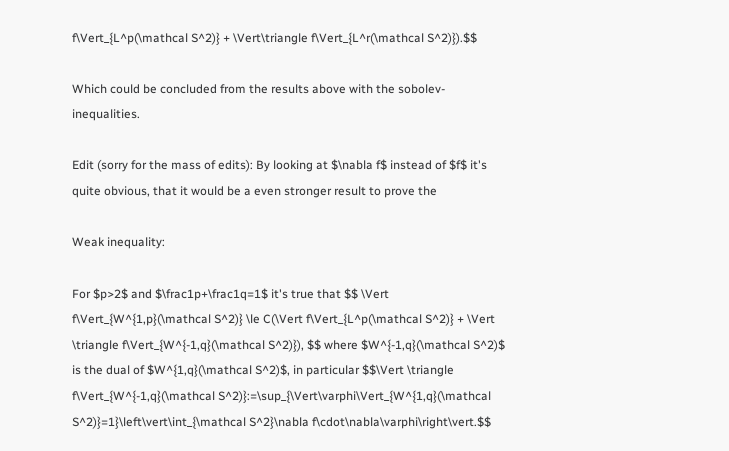f\Vert_{L^p(\mathcal S^2)} + \Vert\triangle f\Vert_{L^r(\mathcal S^2)}).$$

Which could be concluded from the results above with the sobolev-inequalities.

Edit (sorry for the mass of edits): By looking at $\nabla f$ instead of $f$ it's quite obvious, that it would be a even stronger result to prove the

Weak inequality:

For $p>2$ and $\frac1p+\frac1q=1$ it's true that $$ \Vert f\Vert_{W^{1,p}(\mathcal S^2)} \le C(\Vert f\Vert_{L^p(\mathcal S^2)} + \Vert \triangle f\Vert_{W^{-1,q}(\mathcal S^2)}), $$ where $W^{-1,q}(\mathcal S^2)$ is the dual of $W^{1,q}(\mathcal S^2)$, in particular $$\Vert \triangle f\Vert_{W^{-1,q}(\mathcal S^2)}:=\sup_{\Vert\varphi\Vert_{W^{1,q}(\mathcal S^2)}=1}\left\vert\int_{\mathcal S^2}\nabla f\cdot\nabla\varphi\right\vert.$$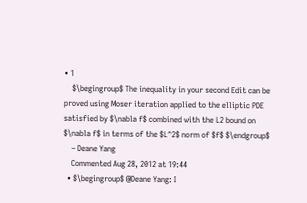• 1
    $\begingroup$ The inequality in your second Edit can be proved using Moser iteration applied to the elliptic PDE satisfied by $\nabla f$ combined with the L2 bound on $\nabla f$ in terms of the $L^2$ norm of $f$ $\endgroup$
    – Deane Yang
    Commented Aug 28, 2012 at 19:44
  • $\begingroup$ @Deane Yang: I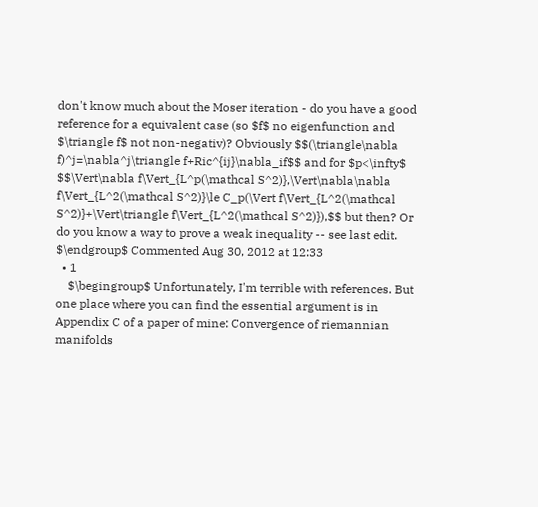don't know much about the Moser iteration - do you have a good reference for a equivalent case (so $f$ no eigenfunction and $\triangle f$ not non-negativ)? Obviously $$(\triangle\nabla f)^j=\nabla^j\triangle f+Ric^{ij}\nabla_if$$ and for $p<\infty$ $$\Vert\nabla f\Vert_{L^p(\mathcal S^2)},\Vert\nabla\nabla f\Vert_{L^2(\mathcal S^2)}\le C_p(\Vert f\Vert_{L^2(\mathcal S^2)}+\Vert\triangle f\Vert_{L^2(\mathcal S^2)}),$$ but then? Or do you know a way to prove a weak inequality -- see last edit. $\endgroup$ Commented Aug 30, 2012 at 12:33
  • 1
    $\begingroup$ Unfortunately, I'm terrible with references. But one place where you can find the essential argument is in Appendix C of a paper of mine: Convergence of riemannian manifolds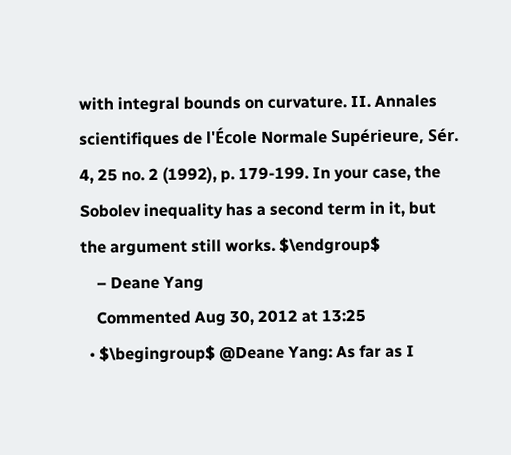with integral bounds on curvature. II. Annales scientifiques de l'École Normale Supérieure, Sér. 4, 25 no. 2 (1992), p. 179-199. In your case, the Sobolev inequality has a second term in it, but the argument still works. $\endgroup$
    – Deane Yang
    Commented Aug 30, 2012 at 13:25
  • $\begingroup$ @Deane Yang: As far as I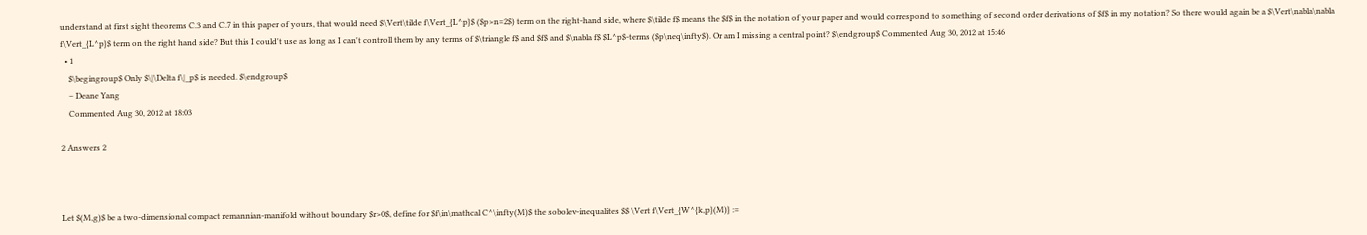understand at first sight theorems C.3 and C.7 in this paper of yours, that would need $\Vert\tilde f\Vert_{L^p}$ ($p>n=2$) term on the right-hand side, where $\tilde f$ means the $f$ in the notation of your paper and would correspond to something of second order derivations of $f$ in my notation? So there would again be a $\Vert\nabla\nabla f\Vert_{L^p}$ term on the right hand side? But this I could't use as long as I can't controll them by any terms of $\triangle f$ and $f$ and $\nabla f$ $L^p$-terms ($p\neq\infty$). Or am I missing a central point? $\endgroup$ Commented Aug 30, 2012 at 15:46
  • 1
    $\begingroup$ Only $\|\Delta f\|_p$ is needed. $\endgroup$
    – Deane Yang
    Commented Aug 30, 2012 at 18:03

2 Answers 2



Let $(M,g)$ be a two-dimensional compact remannian-manifold without boundary $r>0$, define for $f\in\mathcal C^\infty(M)$ the sobolev-inequalites $$ \Vert f\Vert_{W^{k,p}(M)} :=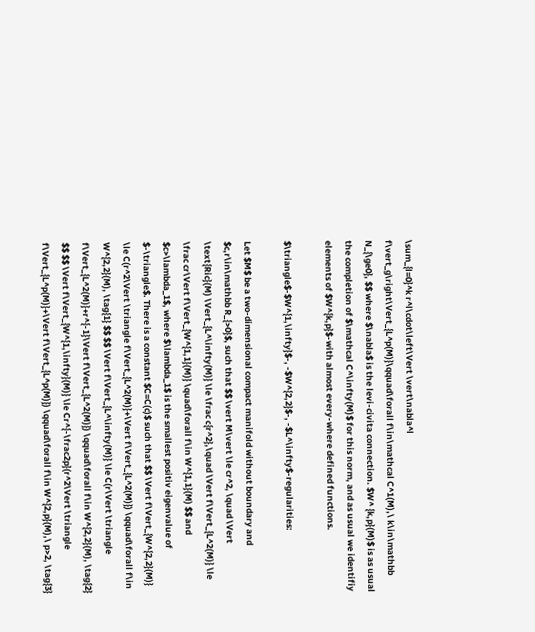\sum_{l=0}^k r^l\cdot\left\Vert \vert\nabla^l f\vert_g\right\Vert_{L^p(M)}\qquad\forall f\in\mathcal C^1(M),\ k\in\mathbb N_{\ge0}, $$ where $\nabla$ is the levi-civita connection. $W^ {k,p}(M)$ is as usual the completion of $\mathcal C^\infty(M)$ for this norm, and as usual we identifiy elements of $W^{k,p}$-with almost every-where defined functions.

$\triangle$-$W^{1,\infty}$-, -$W^{2,2}$-, -$L^\infty$-regularities:

Let $M$ be a two-dimensional compact manifold without boundary and $c,r\in\mathbb R_{>0}$, such that $$ \vert M\vert \le cr^2, \quad \Vert \text{Ric}(M) \Vert_{L^\infty(M)} \le \frac c{r^2},\quad \Vert f\Vert_{L^2(M)} \le \frac cr\Vert f\Vert_{W^{1,1}(M)} \quad\forall f\in W^{1,1}(M) $$ and $c>\lambda_1$, where $\lambda_1$ is the smallest positiv eigenvalue of $-\triangle$. There is a constant $C=C(c)$ such that $$ \Vert f\Vert_{W^{2,2}(M)} \le C(r^2\Vert \triangle f\Vert_{L^2(M)}+\Vert f\Vert_{L^2(M)}) \qquad\forall f\in W^{2,2}(M), \tag{1} $$ $$ \Vert f\Vert_{L^\infty(M)} \le C(r\Vert \triangle f\Vert_{L^2(M)}+r^{-1}\Vert f\Vert_{L^2(M)}) \qquad\forall f\in W^{2,2}(M), \tag{2} $$ $$ \Vert f\Vert_{W^{1,\infty}(M)} \le Cr^{-\frac2p}(r^2\Vert \triangle f\Vert_{L^p(M)}+\Vert f\Vert_{L^p(M)}) \qquad\forall f\in W^{2,p}(M),\ p>2, \tag{3}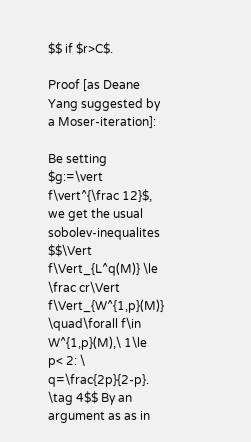$$ if $r>C$.

Proof [as Deane Yang suggested by a Moser-iteration]:

Be setting $g:=\vert f\vert^{\frac 12}$, we get the usual sobolev-inequalites $$\Vert f\Vert_{L^q(M)} \le \frac cr\Vert f\Vert_{W^{1,p}(M)} \quad\forall f\in W^{1,p}(M),\ 1\le p< 2: \ q=\frac{2p}{2-p}. \tag 4$$ By an argument as as in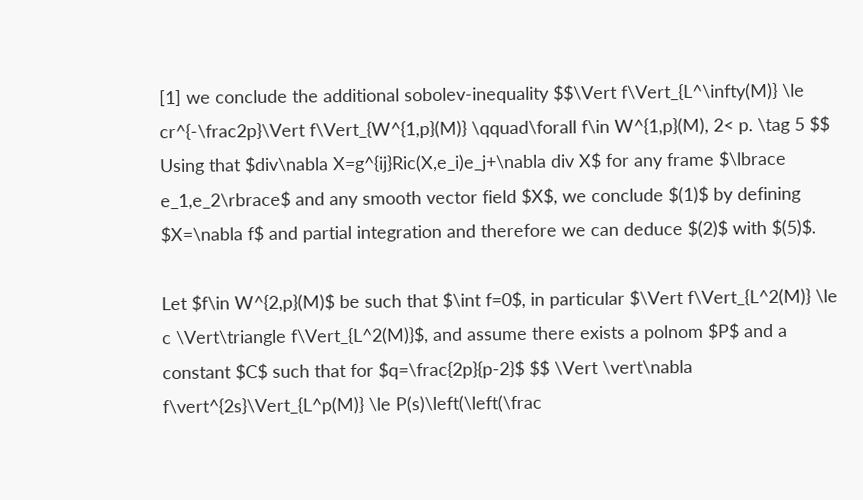[1] we conclude the additional sobolev-inequality $$\Vert f\Vert_{L^\infty(M)} \le cr^{-\frac2p}\Vert f\Vert_{W^{1,p}(M)} \qquad\forall f\in W^{1,p}(M), 2< p. \tag 5 $$ Using that $div\nabla X=g^{ij}Ric(X,e_i)e_j+\nabla div X$ for any frame $\lbrace e_1,e_2\rbrace$ and any smooth vector field $X$, we conclude $(1)$ by defining $X=\nabla f$ and partial integration and therefore we can deduce $(2)$ with $(5)$.

Let $f\in W^{2,p}(M)$ be such that $\int f=0$, in particular $\Vert f\Vert_{L^2(M)} \le c \Vert\triangle f\Vert_{L^2(M)}$, and assume there exists a polnom $P$ and a constant $C$ such that for $q=\frac{2p}{p-2}$ $$ \Vert \vert\nabla f\vert^{2s}\Vert_{L^p(M)} \le P(s)\left(\left(\frac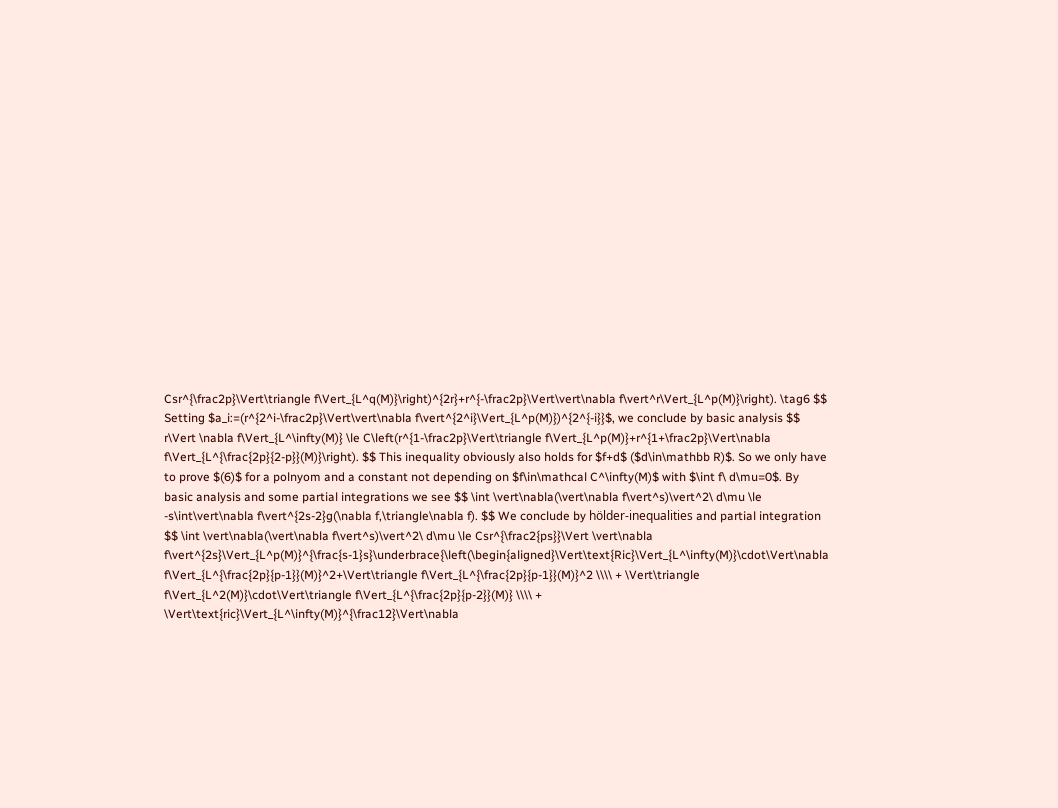Csr^{\frac2p}\Vert\triangle f\Vert_{L^q(M)}\right)^{2r}+r^{-\frac2p}\Vert\vert\nabla f\vert^r\Vert_{L^p(M)}\right). \tag6 $$ Setting $a_i:=(r^{2^i-\frac2p}\Vert\vert\nabla f\vert^{2^i}\Vert_{L^p(M)})^{2^{-i}}$, we conclude by basic analysis $$ r\Vert \nabla f\Vert_{L^\infty(M)} \le C\left(r^{1-\frac2p}\Vert\triangle f\Vert_{L^p(M)}+r^{1+\frac2p}\Vert\nabla f\Vert_{L^{\frac{2p}{2-p}}(M)}\right). $$ This inequality obviously also holds for $f+d$ ($d\in\mathbb R)$. So we only have to prove $(6)$ for a polnyom and a constant not depending on $f\in\mathcal C^\infty(M)$ with $\int f\ d\mu=0$. By basic analysis and some partial integrations we see $$ \int \vert\nabla(\vert\nabla f\vert^s)\vert^2\ d\mu \le -s\int\vert\nabla f\vert^{2s-2}g(\nabla f,\triangle\nabla f). $$ We conclude by hölder-inequalities and partial integration $$ \int \vert\nabla(\vert\nabla f\vert^s)\vert^2\ d\mu \le Csr^{\frac2{ps}}\Vert \vert\nabla f\vert^{2s}\Vert_{L^p(M)}^{\frac{s-1}s}\underbrace{\left(\begin{aligned}\Vert\text{Ric}\Vert_{L^\infty(M)}\cdot\Vert\nabla f\Vert_{L^{\frac{2p}{p-1}}(M)}^2+\Vert\triangle f\Vert_{L^{\frac{2p}{p-1}}(M)}^2 \\\\ + \Vert\triangle f\Vert_{L^2(M)}\cdot\Vert\triangle f\Vert_{L^{\frac{2p}{p-2}}(M)} \\\\ + \Vert\text{ric}\Vert_{L^\infty(M)}^{\frac12}\Vert\nabla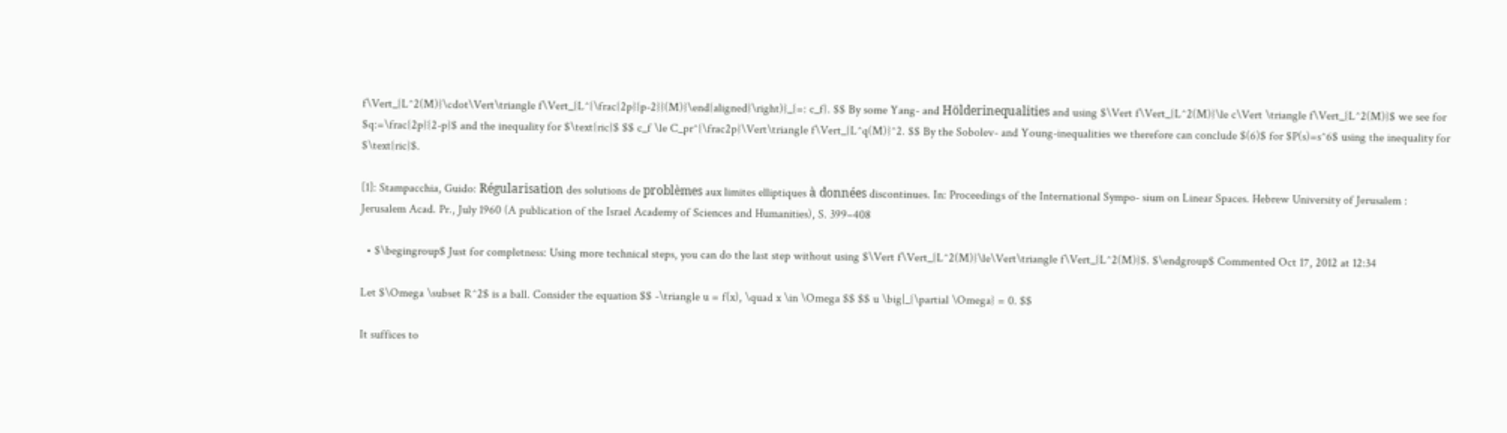f\Vert_{L^2(M)}\cdot\Vert\triangle f\Vert_{L^{\frac{2p}{p-2}}(M)}\end{aligned}\right)}_{=: c_f}. $$ By some Yang- and Hölderinequalities and using $\Vert f\Vert_{L^2(M)}\le c\Vert \triangle f\Vert_{L^2(M)}$ we see for $q:=\frac{2p}{2-p}$ and the inequality for $\text{ric}$ $$ c_f \le C_pr^{\frac2p}\Vert\triangle f\Vert_{L^q(M)}^2. $$ By the Sobolev- and Young-inequalities we therefore can conclude $(6)$ for $P(s)=s^6$ using the inequality for $\text{ric}$.

[1]: Stampacchia, Guido: Régularisation des solutions de problèmes aux limites elliptiques à données discontinues. In: Proceedings of the International Sympo- sium on Linear Spaces. Hebrew University of Jerusalem : Jerusalem Acad. Pr., July 1960 (A publication of the Israel Academy of Sciences and Humanities), S. 399–408

  • $\begingroup$ Just for completness: Using more technical steps, you can do the last step without using $\Vert f\Vert_{L^2(M)}\le\Vert\triangle f\Vert_{L^2(M)}$. $\endgroup$ Commented Oct 17, 2012 at 12:34

Let $\Omega \subset R^2$ is a ball. Consider the equation $$ -\triangle u = f(x), \quad x \in \Omega $$ $$ u \big|_{\partial \Omega} = 0. $$

It suffices to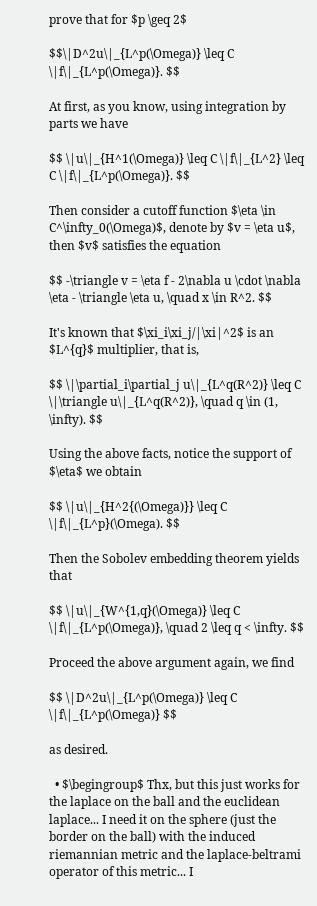prove that for $p \geq 2$

$$\|D^2u\|_{L^p(\Omega)} \leq C \|f\|_{L^p(\Omega)}. $$

At first, as you know, using integration by parts we have

$$ \|u\|_{H^1(\Omega)} \leq C \|f\|_{L^2} \leq C \|f\|_{L^p(\Omega)}. $$

Then consider a cutoff function $\eta \in C^\infty_0(\Omega)$, denote by $v = \eta u$, then $v$ satisfies the equation

$$ -\triangle v = \eta f - 2\nabla u \cdot \nabla \eta - \triangle \eta u, \quad x \in R^2. $$

It's known that $\xi_i\xi_j/|\xi|^2$ is an $L^{q}$ multiplier, that is,

$$ \|\partial_i\partial_j u\|_{L^q(R^2)} \leq C \|\triangle u\|_{L^q(R^2)}, \quad q \in (1, \infty). $$

Using the above facts, notice the support of $\eta$ we obtain

$$ \|u\|_{H^2{(\Omega)}} \leq C \|f\|_{L^p}(\Omega). $$

Then the Sobolev embedding theorem yields that

$$ \|u\|_{W^{1,q}(\Omega)} \leq C \|f\|_{L^p(\Omega)}, \quad 2 \leq q < \infty. $$

Proceed the above argument again, we find

$$ \|D^2u\|_{L^p(\Omega)} \leq C \|f\|_{L^p(\Omega)} $$

as desired.

  • $\begingroup$ Thx, but this just works for the laplace on the ball and the euclidean laplace... I need it on the sphere (just the border on the ball) with the induced riemannian metric and the laplace-beltrami operator of this metric... I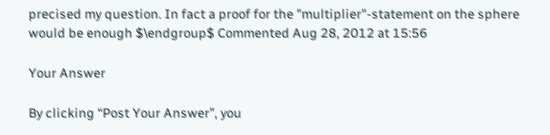precised my question. In fact a proof for the "multiplier"-statement on the sphere would be enough $\endgroup$ Commented Aug 28, 2012 at 15:56

Your Answer

By clicking “Post Your Answer”, you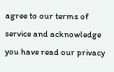agree to our terms of service and acknowledge you have read our privacy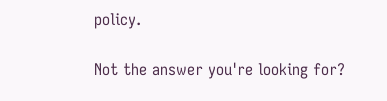policy.

Not the answer you're looking for?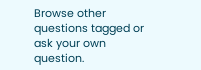Browse other questions tagged or ask your own question.